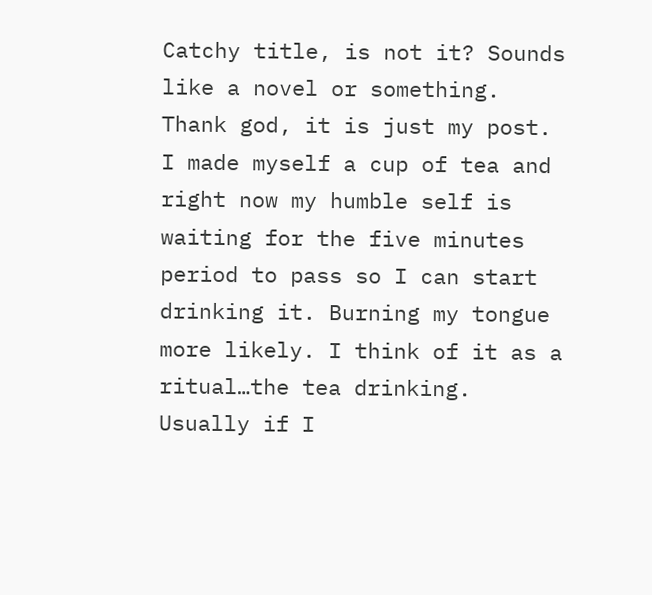Catchy title, is not it? Sounds like a novel or something. Thank god, it is just my post. I made myself a cup of tea and right now my humble self is waiting for the five minutes period to pass so I can start drinking it. Burning my tongue more likely. I think of it as a ritual…the tea drinking. Usually if I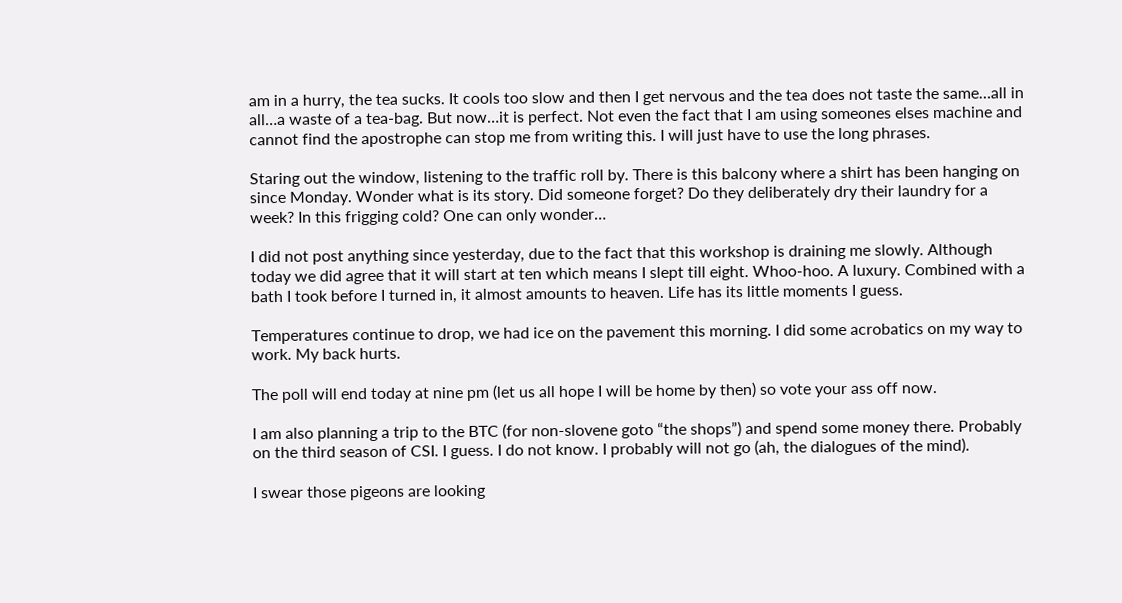am in a hurry, the tea sucks. It cools too slow and then I get nervous and the tea does not taste the same…all in all…a waste of a tea-bag. But now…it is perfect. Not even the fact that I am using someones elses machine and cannot find the apostrophe can stop me from writing this. I will just have to use the long phrases.

Staring out the window, listening to the traffic roll by. There is this balcony where a shirt has been hanging on since Monday. Wonder what is its story. Did someone forget? Do they deliberately dry their laundry for a week? In this frigging cold? One can only wonder…

I did not post anything since yesterday, due to the fact that this workshop is draining me slowly. Although today we did agree that it will start at ten which means I slept till eight. Whoo-hoo. A luxury. Combined with a bath I took before I turned in, it almost amounts to heaven. Life has its little moments I guess.

Temperatures continue to drop, we had ice on the pavement this morning. I did some acrobatics on my way to work. My back hurts.

The poll will end today at nine pm (let us all hope I will be home by then) so vote your ass off now.

I am also planning a trip to the BTC (for non-slovene goto “the shops”) and spend some money there. Probably on the third season of CSI. I guess. I do not know. I probably will not go (ah, the dialogues of the mind).

I swear those pigeons are looking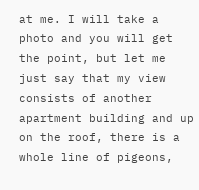at me. I will take a photo and you will get the point, but let me just say that my view consists of another apartment building and up on the roof, there is a whole line of pigeons,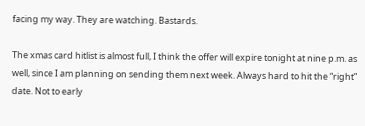facing my way. They are watching. Bastards.

The xmas card hitlist is almost full, I think the offer will expire tonight at nine p.m. as well, since I am planning on sending them next week. Always hard to hit the “right” date. Not to early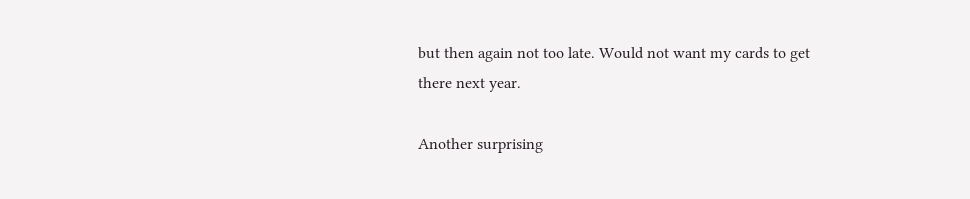but then again not too late. Would not want my cards to get there next year.

Another surprising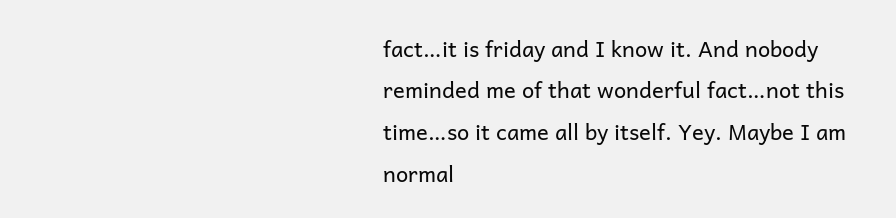fact…it is friday and I know it. And nobody reminded me of that wonderful fact…not this time…so it came all by itself. Yey. Maybe I am normal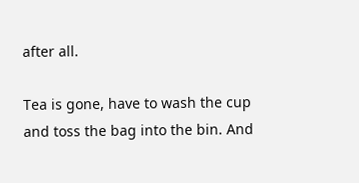after all.

Tea is gone, have to wash the cup and toss the bag into the bin. And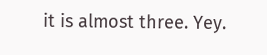it is almost three. Yey.